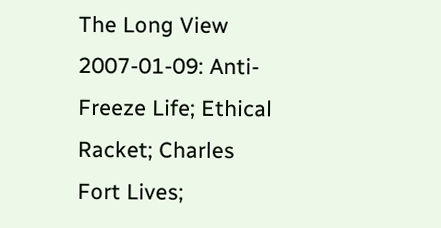The Long View 2007-01-09: Anti-Freeze Life; Ethical Racket; Charles Fort Lives;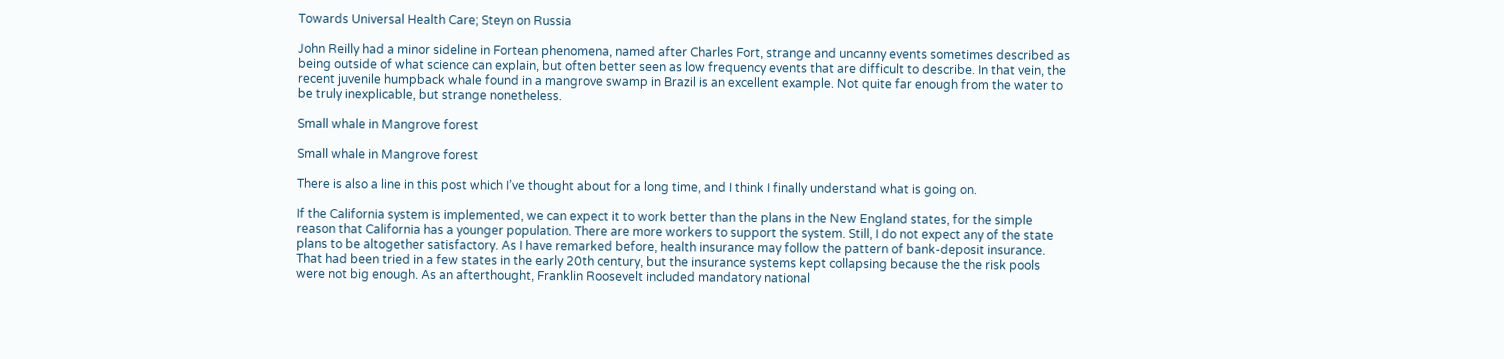Towards Universal Health Care; Steyn on Russia

John Reilly had a minor sideline in Fortean phenomena, named after Charles Fort, strange and uncanny events sometimes described as being outside of what science can explain, but often better seen as low frequency events that are difficult to describe. In that vein, the recent juvenile humpback whale found in a mangrove swamp in Brazil is an excellent example. Not quite far enough from the water to be truly inexplicable, but strange nonetheless.

Small whale in Mangrove forest

Small whale in Mangrove forest

There is also a line in this post which I’ve thought about for a long time, and I think I finally understand what is going on.

If the California system is implemented, we can expect it to work better than the plans in the New England states, for the simple reason that California has a younger population. There are more workers to support the system. Still, I do not expect any of the state plans to be altogether satisfactory. As I have remarked before, health insurance may follow the pattern of bank-deposit insurance. That had been tried in a few states in the early 20th century, but the insurance systems kept collapsing because the the risk pools were not big enough. As an afterthought, Franklin Roosevelt included mandatory national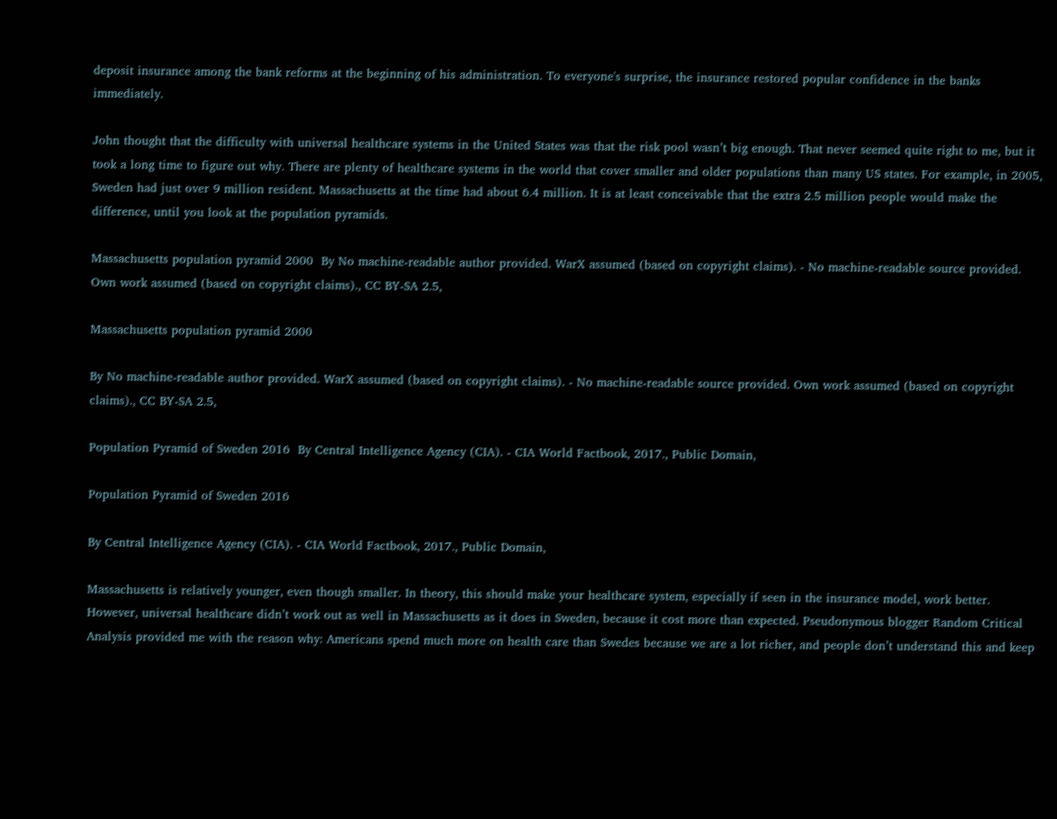deposit insurance among the bank reforms at the beginning of his administration. To everyone's surprise, the insurance restored popular confidence in the banks immediately.

John thought that the difficulty with universal healthcare systems in the United States was that the risk pool wasn’t big enough. That never seemed quite right to me, but it took a long time to figure out why. There are plenty of healthcare systems in the world that cover smaller and older populations than many US states. For example, in 2005, Sweden had just over 9 million resident. Massachusetts at the time had about 6.4 million. It is at least conceivable that the extra 2.5 million people would make the difference, until you look at the population pyramids.

Massachusetts population pyramid 2000  By No machine-readable author provided. WarX assumed (based on copyright claims). - No machine-readable source provided. Own work assumed (based on copyright claims)., CC BY-SA 2.5,

Massachusetts population pyramid 2000

By No machine-readable author provided. WarX assumed (based on copyright claims). - No machine-readable source provided. Own work assumed (based on copyright claims)., CC BY-SA 2.5,

Population Pyramid of Sweden 2016  By Central Intelligence Agency (CIA). - CIA World Factbook, 2017., Public Domain,

Population Pyramid of Sweden 2016

By Central Intelligence Agency (CIA). - CIA World Factbook, 2017., Public Domain,

Massachusetts is relatively younger, even though smaller. In theory, this should make your healthcare system, especially if seen in the insurance model, work better. However, universal healthcare didn’t work out as well in Massachusetts as it does in Sweden, because it cost more than expected. Pseudonymous blogger Random Critical Analysis provided me with the reason why: Americans spend much more on health care than Swedes because we are a lot richer, and people don’t understand this and keep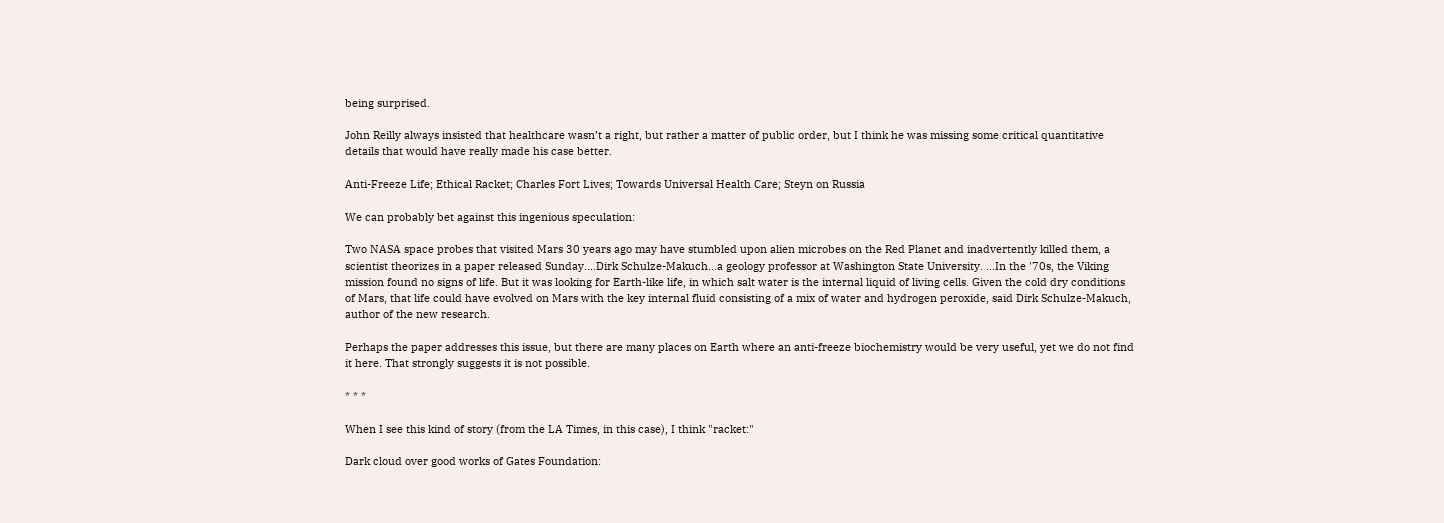being surprised.

John Reilly always insisted that healthcare wasn’t a right, but rather a matter of public order, but I think he was missing some critical quantitative details that would have really made his case better.

Anti-Freeze Life; Ethical Racket; Charles Fort Lives; Towards Universal Health Care; Steyn on Russia

We can probably bet against this ingenious speculation:

Two NASA space probes that visited Mars 30 years ago may have stumbled upon alien microbes on the Red Planet and inadvertently killed them, a scientist theorizes in a paper released Sunday....Dirk Schulze-Makuch...a geology professor at Washington State University. ...In the '70s, the Viking mission found no signs of life. But it was looking for Earth-like life, in which salt water is the internal liquid of living cells. Given the cold dry conditions of Mars, that life could have evolved on Mars with the key internal fluid consisting of a mix of water and hydrogen peroxide, said Dirk Schulze-Makuch, author of the new research.

Perhaps the paper addresses this issue, but there are many places on Earth where an anti-freeze biochemistry would be very useful, yet we do not find it here. That strongly suggests it is not possible.

* * *

When I see this kind of story (from the LA Times, in this case), I think "racket:"

Dark cloud over good works of Gates Foundation: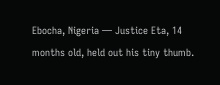Ebocha, Nigeria — Justice Eta, 14 months old, held out his tiny thumb.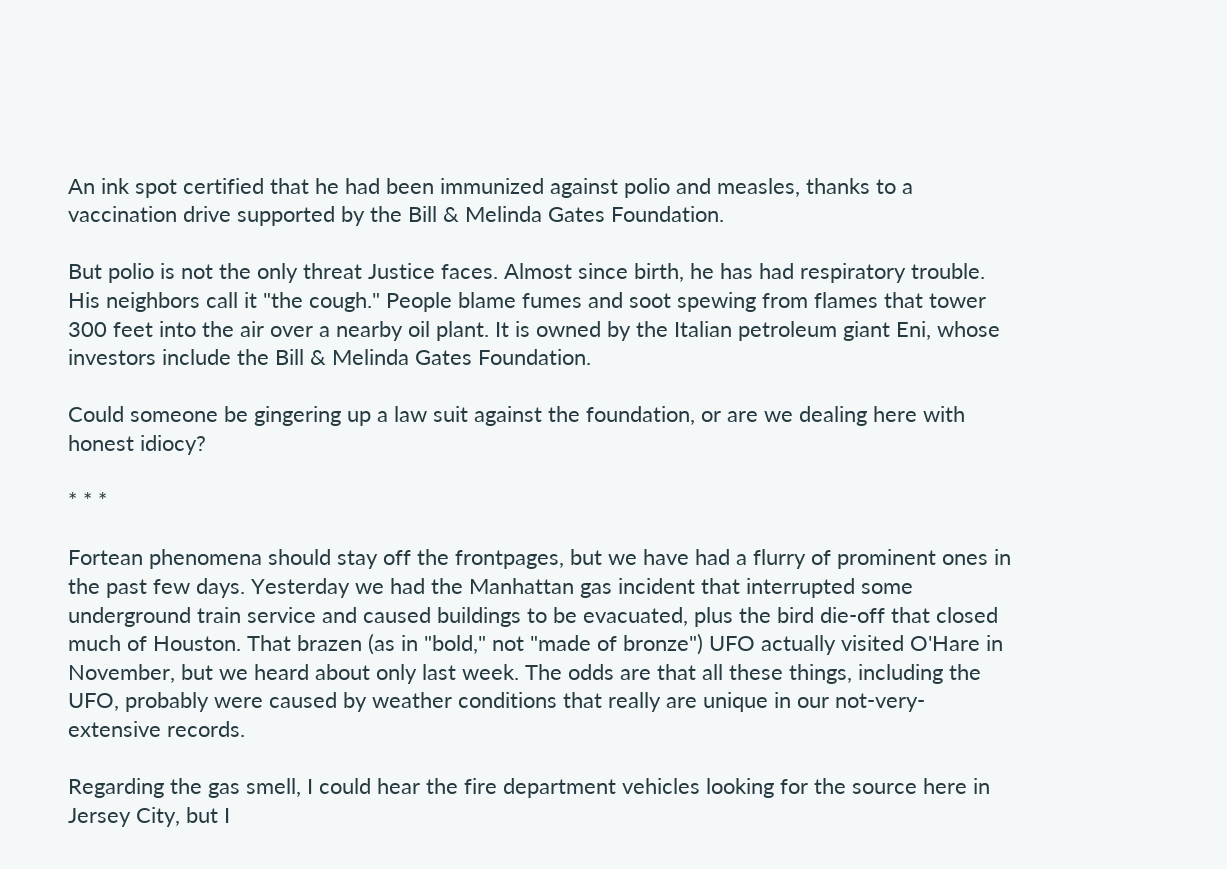An ink spot certified that he had been immunized against polio and measles, thanks to a vaccination drive supported by the Bill & Melinda Gates Foundation.

But polio is not the only threat Justice faces. Almost since birth, he has had respiratory trouble. His neighbors call it "the cough." People blame fumes and soot spewing from flames that tower 300 feet into the air over a nearby oil plant. It is owned by the Italian petroleum giant Eni, whose investors include the Bill & Melinda Gates Foundation.

Could someone be gingering up a law suit against the foundation, or are we dealing here with honest idiocy?

* * *

Fortean phenomena should stay off the frontpages, but we have had a flurry of prominent ones in the past few days. Yesterday we had the Manhattan gas incident that interrupted some underground train service and caused buildings to be evacuated, plus the bird die-off that closed much of Houston. That brazen (as in "bold," not "made of bronze") UFO actually visited O'Hare in November, but we heard about only last week. The odds are that all these things, including the UFO, probably were caused by weather conditions that really are unique in our not-very-extensive records.

Regarding the gas smell, I could hear the fire department vehicles looking for the source here in Jersey City, but I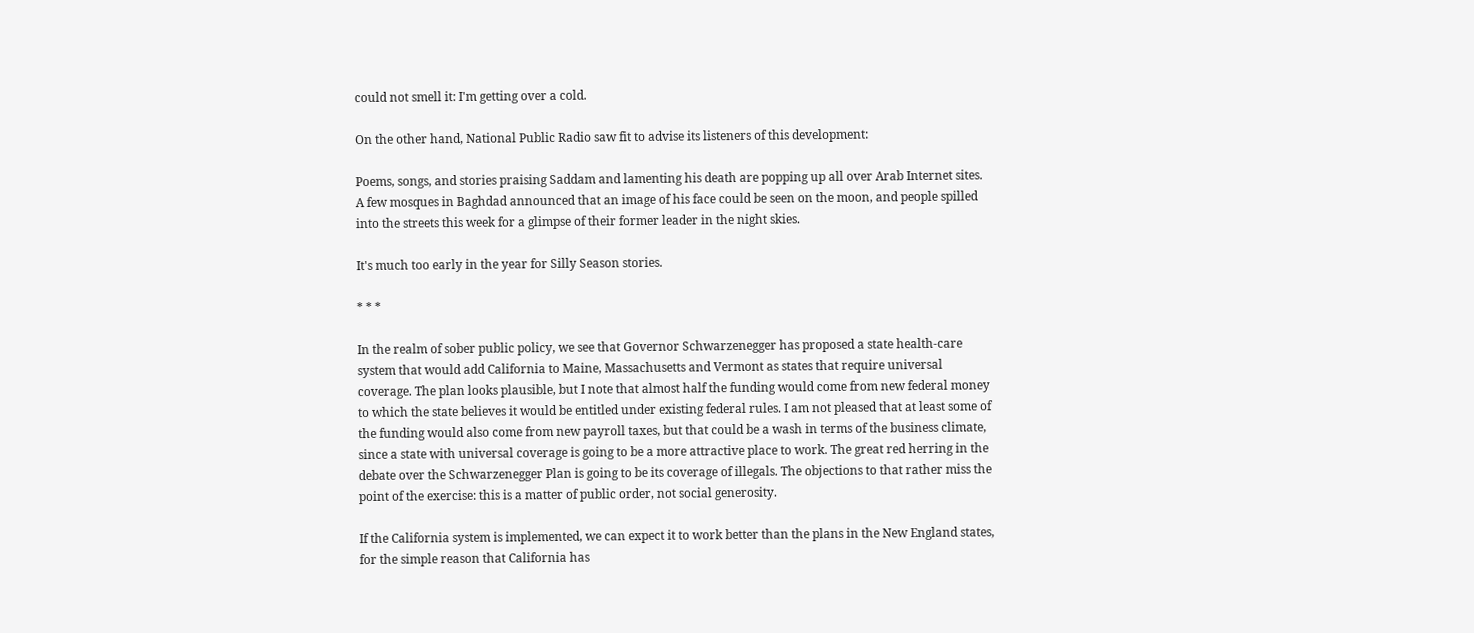could not smell it: I'm getting over a cold.

On the other hand, National Public Radio saw fit to advise its listeners of this development:

Poems, songs, and stories praising Saddam and lamenting his death are popping up all over Arab Internet sites. A few mosques in Baghdad announced that an image of his face could be seen on the moon, and people spilled into the streets this week for a glimpse of their former leader in the night skies.

It's much too early in the year for Silly Season stories.

* * *

In the realm of sober public policy, we see that Governor Schwarzenegger has proposed a state health-care system that would add California to Maine, Massachusetts and Vermont as states that require universal coverage. The plan looks plausible, but I note that almost half the funding would come from new federal money to which the state believes it would be entitled under existing federal rules. I am not pleased that at least some of the funding would also come from new payroll taxes, but that could be a wash in terms of the business climate, since a state with universal coverage is going to be a more attractive place to work. The great red herring in the debate over the Schwarzenegger Plan is going to be its coverage of illegals. The objections to that rather miss the point of the exercise: this is a matter of public order, not social generosity.

If the California system is implemented, we can expect it to work better than the plans in the New England states, for the simple reason that California has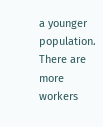a younger population. There are more workers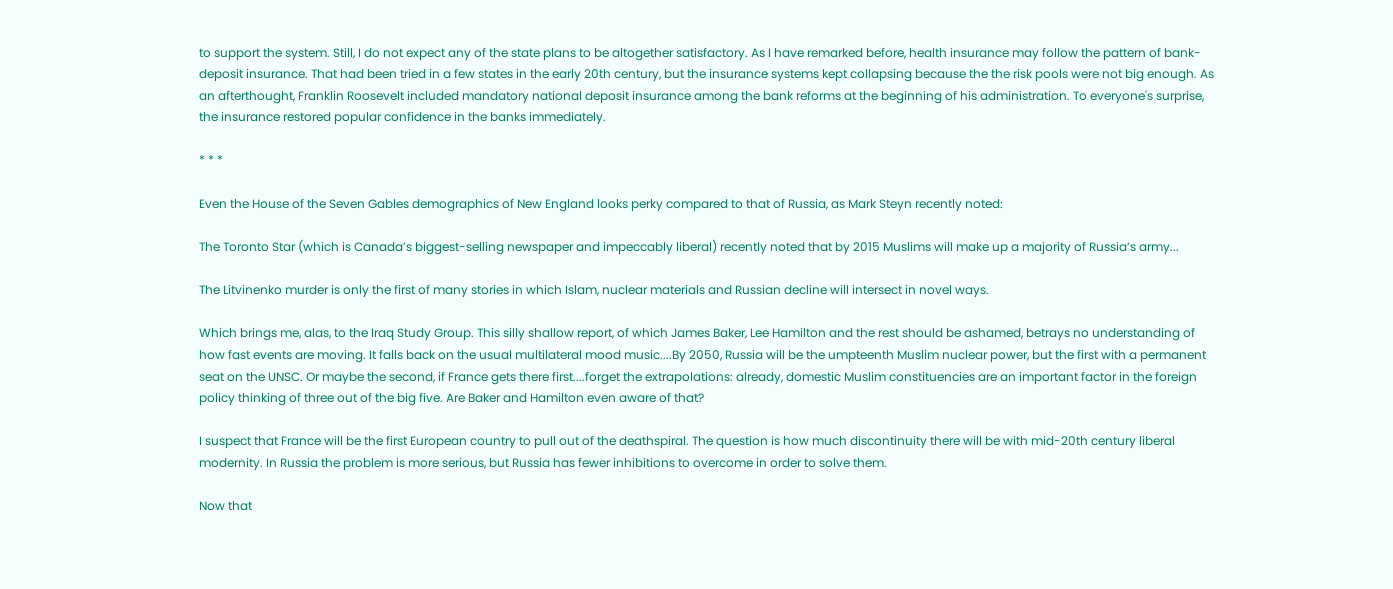to support the system. Still, I do not expect any of the state plans to be altogether satisfactory. As I have remarked before, health insurance may follow the pattern of bank-deposit insurance. That had been tried in a few states in the early 20th century, but the insurance systems kept collapsing because the the risk pools were not big enough. As an afterthought, Franklin Roosevelt included mandatory national deposit insurance among the bank reforms at the beginning of his administration. To everyone's surprise, the insurance restored popular confidence in the banks immediately.

* * *

Even the House of the Seven Gables demographics of New England looks perky compared to that of Russia, as Mark Steyn recently noted:

The Toronto Star (which is Canada’s biggest-selling newspaper and impeccably liberal) recently noted that by 2015 Muslims will make up a majority of Russia’s army...

The Litvinenko murder is only the first of many stories in which Islam, nuclear materials and Russian decline will intersect in novel ways.

Which brings me, alas, to the Iraq Study Group. This silly shallow report, of which James Baker, Lee Hamilton and the rest should be ashamed, betrays no understanding of how fast events are moving. It falls back on the usual multilateral mood music....By 2050, Russia will be the umpteenth Muslim nuclear power, but the first with a permanent seat on the UNSC. Or maybe the second, if France gets there first....forget the extrapolations: already, domestic Muslim constituencies are an important factor in the foreign policy thinking of three out of the big five. Are Baker and Hamilton even aware of that?

I suspect that France will be the first European country to pull out of the deathspiral. The question is how much discontinuity there will be with mid-20th century liberal modernity. In Russia the problem is more serious, but Russia has fewer inhibitions to overcome in order to solve them.

Now that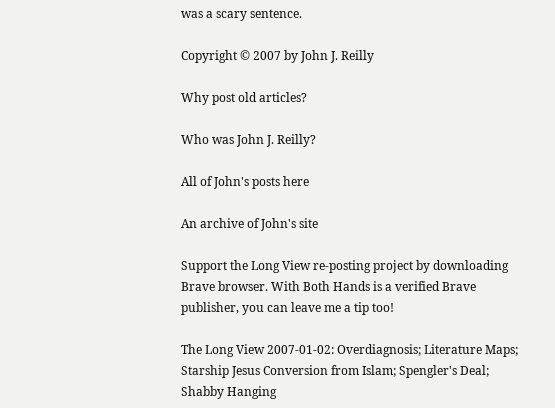was a scary sentence.

Copyright © 2007 by John J. Reilly

Why post old articles?

Who was John J. Reilly?

All of John's posts here

An archive of John's site

Support the Long View re-posting project by downloading Brave browser. With Both Hands is a verified Brave publisher, you can leave me a tip too!

The Long View 2007-01-02: Overdiagnosis; Literature Maps; Starship Jesus Conversion from Islam; Spengler's Deal; Shabby Hanging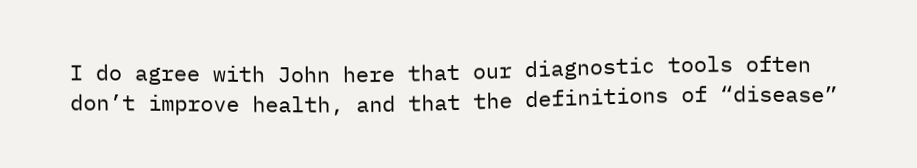I do agree with John here that our diagnostic tools often don’t improve health, and that the definitions of “disease”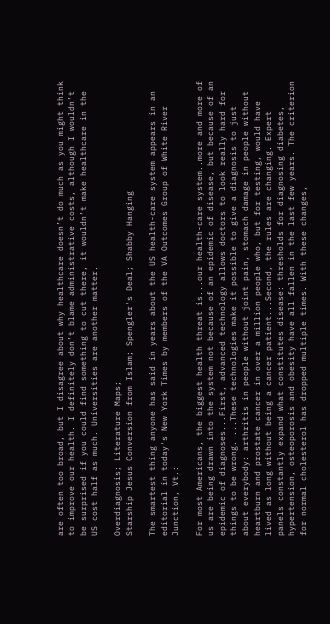are often too broad, but I disagree about why healthcare doesn’t do much as you might think to improve our health. I definitely don’t blame administrative costs, although I wouldn’t be surprised if you could find something to cut there, it wouldn’t make healthcare in the US cost half as much. Universities are another matter.

Overdiagnosis; Literature Maps;
Starship Jesus Conversion from Islam; Spengler's Deal; Shabby Hanging

The smartest thing anyone has said in years about the US health-care system appears in an editorial in today's New York Times by members of the VA Outcomes Group of White River Junction, Vt.:

For most Americans, the biggest health threat is...our health-care system..more and more of us are being drawn into the system not because of an epidemic of disease, but because of an epidemic of diagnoses...First, advanced technology allows doctors to look really hard for things to be wrong. ...These technologies make it possible to give a diagnosis to just about everybody: arthritis in people without joint pain, stomach damage in people without heartburn and prostate cancer in over a million people who, but for testing, would have lived as long without being a cancer patient...Second, the rules are changing. Expert panels constantly expand what constitutes disease: thresholds for diagnosing diabetes, hypertension, osteoporosis and obesity have all fallen in the last few years. The criterion for normal cholesterol has dropped multiple times. With these changes,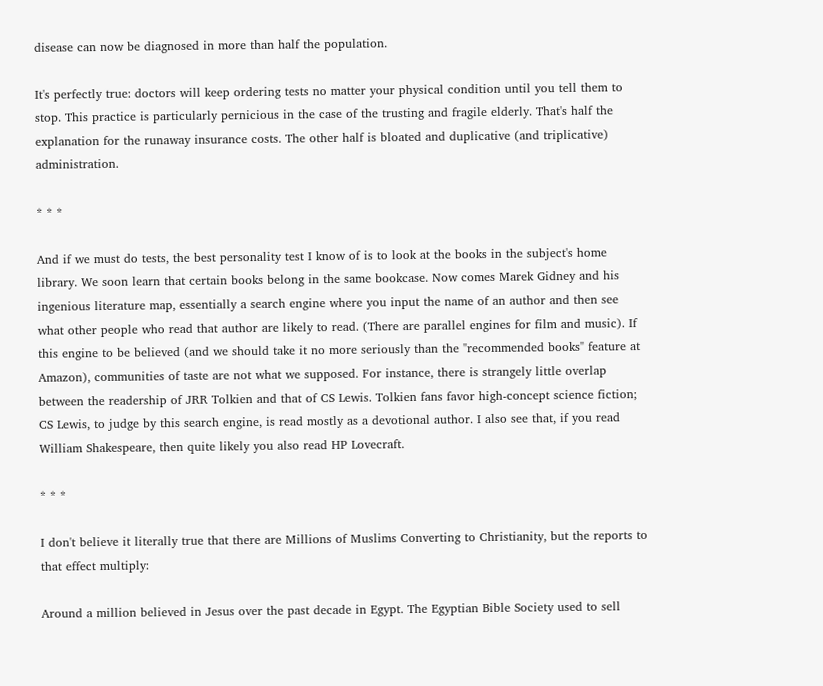disease can now be diagnosed in more than half the population.

It's perfectly true: doctors will keep ordering tests no matter your physical condition until you tell them to stop. This practice is particularly pernicious in the case of the trusting and fragile elderly. That's half the explanation for the runaway insurance costs. The other half is bloated and duplicative (and triplicative) administration.

* * *

And if we must do tests, the best personality test I know of is to look at the books in the subject's home library. We soon learn that certain books belong in the same bookcase. Now comes Marek Gidney and his ingenious literature map, essentially a search engine where you input the name of an author and then see what other people who read that author are likely to read. (There are parallel engines for film and music). If this engine to be believed (and we should take it no more seriously than the "recommended books" feature at Amazon), communities of taste are not what we supposed. For instance, there is strangely little overlap between the readership of JRR Tolkien and that of CS Lewis. Tolkien fans favor high-concept science fiction; CS Lewis, to judge by this search engine, is read mostly as a devotional author. I also see that, if you read William Shakespeare, then quite likely you also read HP Lovecraft.

* * *

I don't believe it literally true that there are Millions of Muslims Converting to Christianity, but the reports to that effect multiply:

Around a million believed in Jesus over the past decade in Egypt. The Egyptian Bible Society used to sell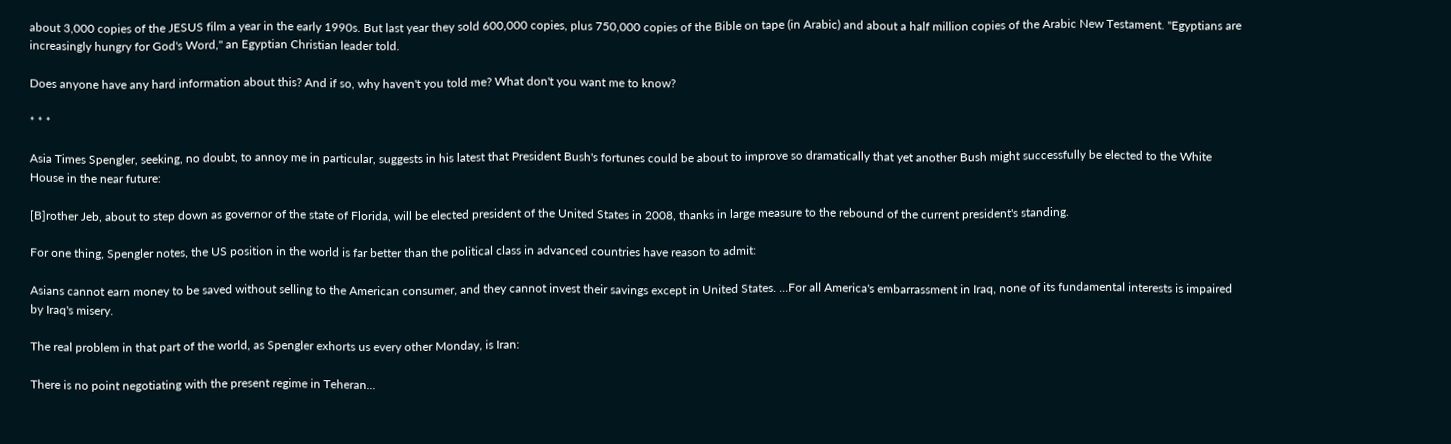about 3,000 copies of the JESUS film a year in the early 1990s. But last year they sold 600,000 copies, plus 750,000 copies of the Bible on tape (in Arabic) and about a half million copies of the Arabic New Testament. "Egyptians are increasingly hungry for God's Word," an Egyptian Christian leader told.

Does anyone have any hard information about this? And if so, why haven't you told me? What don't you want me to know?

* * *

Asia Times Spengler, seeking, no doubt, to annoy me in particular, suggests in his latest that President Bush's fortunes could be about to improve so dramatically that yet another Bush might successfully be elected to the White House in the near future:

[B]rother Jeb, about to step down as governor of the state of Florida, will be elected president of the United States in 2008, thanks in large measure to the rebound of the current president's standing.

For one thing, Spengler notes, the US position in the world is far better than the political class in advanced countries have reason to admit:

Asians cannot earn money to be saved without selling to the American consumer, and they cannot invest their savings except in United States. ...For all America's embarrassment in Iraq, none of its fundamental interests is impaired by Iraq's misery.

The real problem in that part of the world, as Spengler exhorts us every other Monday, is Iran:

There is no point negotiating with the present regime in Teheran...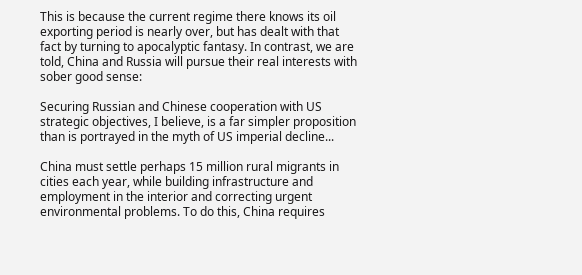This is because the current regime there knows its oil exporting period is nearly over, but has dealt with that fact by turning to apocalyptic fantasy. In contrast, we are told, China and Russia will pursue their real interests with sober good sense:

Securing Russian and Chinese cooperation with US strategic objectives, I believe, is a far simpler proposition than is portrayed in the myth of US imperial decline...

China must settle perhaps 15 million rural migrants in cities each year, while building infrastructure and employment in the interior and correcting urgent environmental problems. To do this, China requires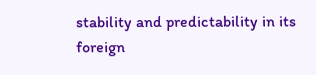stability and predictability in its foreign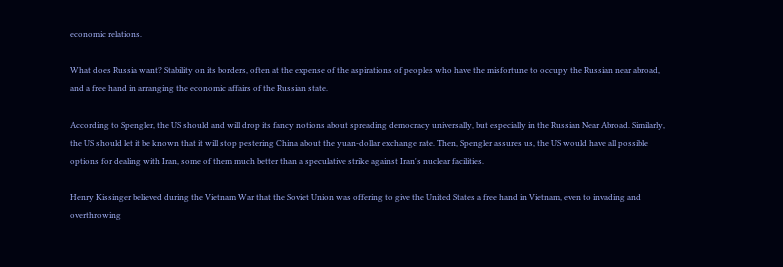economic relations.

What does Russia want? Stability on its borders, often at the expense of the aspirations of peoples who have the misfortune to occupy the Russian near abroad, and a free hand in arranging the economic affairs of the Russian state.

According to Spengler, the US should and will drop its fancy notions about spreading democracy universally, but especially in the Russian Near Abroad. Similarly, the US should let it be known that it will stop pestering China about the yuan-dollar exchange rate. Then, Spengler assures us, the US would have all possible options for dealing with Iran, some of them much better than a speculative strike against Iran's nuclear facilities.

Henry Kissinger believed during the Vietnam War that the Soviet Union was offering to give the United States a free hand in Vietnam, even to invading and overthrowing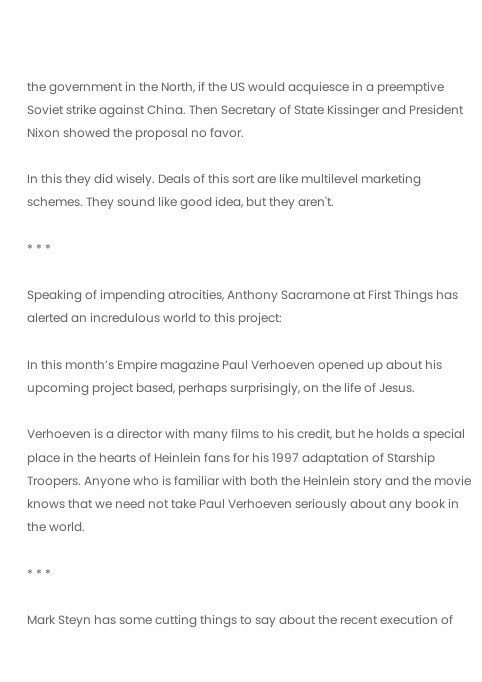the government in the North, if the US would acquiesce in a preemptive Soviet strike against China. Then Secretary of State Kissinger and President Nixon showed the proposal no favor.

In this they did wisely. Deals of this sort are like multilevel marketing schemes. They sound like good idea, but they aren't.

* * *

Speaking of impending atrocities, Anthony Sacramone at First Things has alerted an incredulous world to this project:

In this month’s Empire magazine Paul Verhoeven opened up about his upcoming project based, perhaps surprisingly, on the life of Jesus.

Verhoeven is a director with many films to his credit, but he holds a special place in the hearts of Heinlein fans for his 1997 adaptation of Starship Troopers. Anyone who is familiar with both the Heinlein story and the movie knows that we need not take Paul Verhoeven seriously about any book in the world.

* * *

Mark Steyn has some cutting things to say about the recent execution of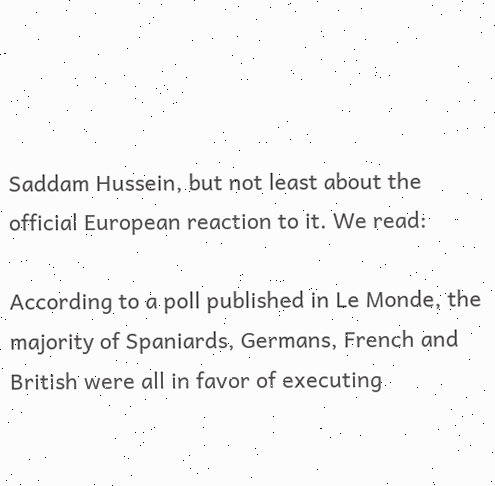Saddam Hussein, but not least about the official European reaction to it. We read:

According to a poll published in Le Monde, the majority of Spaniards, Germans, French and British were all in favor of executing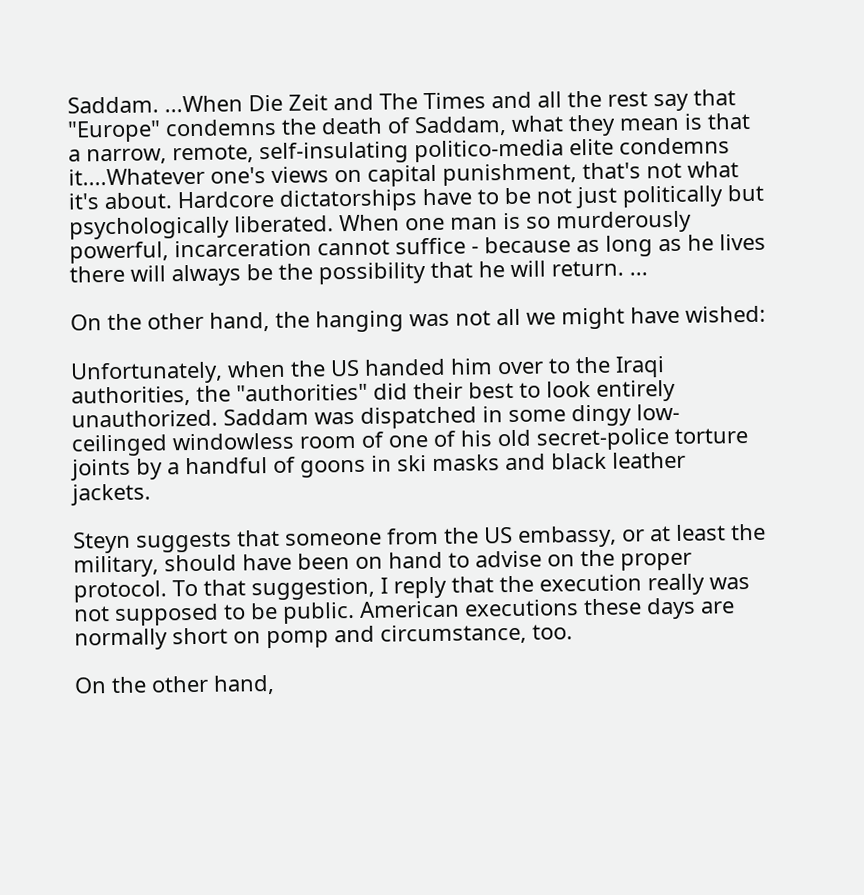Saddam. ...When Die Zeit and The Times and all the rest say that "Europe" condemns the death of Saddam, what they mean is that a narrow, remote, self-insulating politico-media elite condemns it....Whatever one's views on capital punishment, that's not what it's about. Hardcore dictatorships have to be not just politically but psychologically liberated. When one man is so murderously powerful, incarceration cannot suffice - because as long as he lives there will always be the possibility that he will return. ...

On the other hand, the hanging was not all we might have wished:

Unfortunately, when the US handed him over to the Iraqi authorities, the "authorities" did their best to look entirely unauthorized. Saddam was dispatched in some dingy low-ceilinged windowless room of one of his old secret-police torture joints by a handful of goons in ski masks and black leather jackets.

Steyn suggests that someone from the US embassy, or at least the military, should have been on hand to advise on the proper protocol. To that suggestion, I reply that the execution really was not supposed to be public. American executions these days are normally short on pomp and circumstance, too.

On the other hand,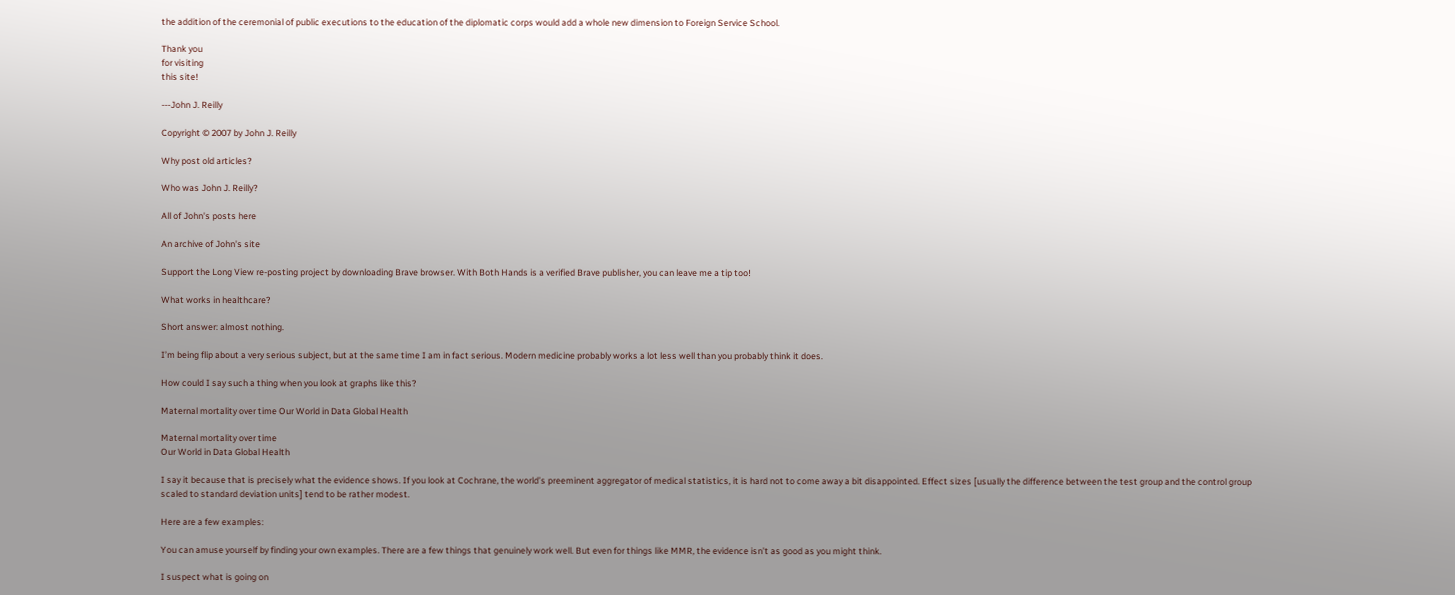the addition of the ceremonial of public executions to the education of the diplomatic corps would add a whole new dimension to Foreign Service School.

Thank you
for visiting
this site!

---John J. Reilly

Copyright © 2007 by John J. Reilly

Why post old articles?

Who was John J. Reilly?

All of John's posts here

An archive of John's site

Support the Long View re-posting project by downloading Brave browser. With Both Hands is a verified Brave publisher, you can leave me a tip too!

What works in healthcare?

Short answer: almost nothing.

I’m being flip about a very serious subject, but at the same time I am in fact serious. Modern medicine probably works a lot less well than you probably think it does.

How could I say such a thing when you look at graphs like this?

Maternal mortality over time Our World in Data Global Health

Maternal mortality over time
Our World in Data Global Health

I say it because that is precisely what the evidence shows. If you look at Cochrane, the world’s preeminent aggregator of medical statistics, it is hard not to come away a bit disappointed. Effect sizes [usually the difference between the test group and the control group scaled to standard deviation units] tend to be rather modest.

Here are a few examples:

You can amuse yourself by finding your own examples. There are a few things that genuinely work well. But even for things like MMR, the evidence isn’t as good as you might think.

I suspect what is going on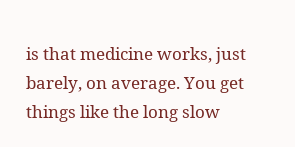is that medicine works, just barely, on average. You get things like the long slow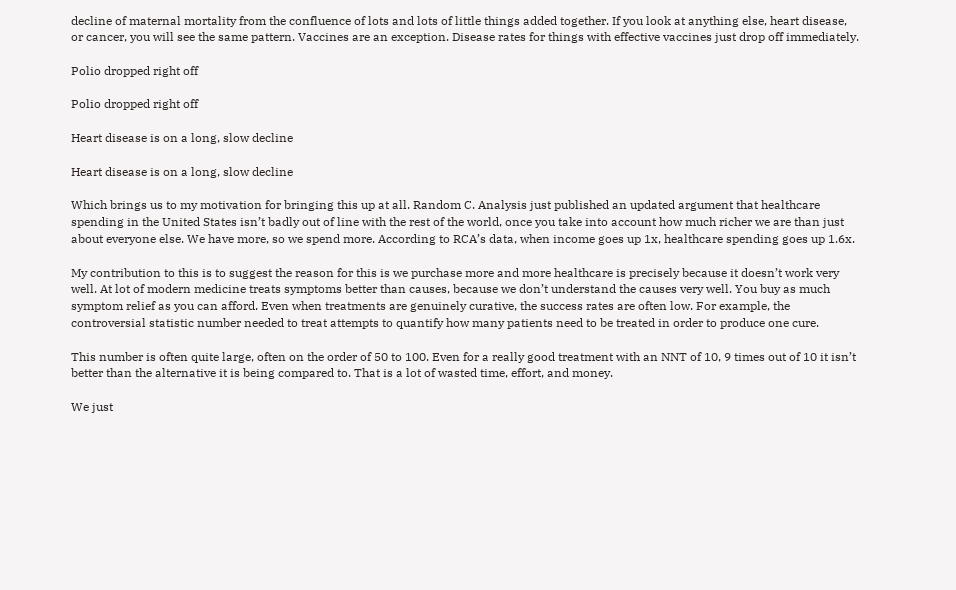decline of maternal mortality from the confluence of lots and lots of little things added together. If you look at anything else, heart disease, or cancer, you will see the same pattern. Vaccines are an exception. Disease rates for things with effective vaccines just drop off immediately.

Polio dropped right off

Polio dropped right off

Heart disease is on a long, slow decline

Heart disease is on a long, slow decline

Which brings us to my motivation for bringing this up at all. Random C. Analysis just published an updated argument that healthcare spending in the United States isn’t badly out of line with the rest of the world, once you take into account how much richer we are than just about everyone else. We have more, so we spend more. According to RCA’s data, when income goes up 1x, healthcare spending goes up 1.6x.

My contribution to this is to suggest the reason for this is we purchase more and more healthcare is precisely because it doesn’t work very well. At lot of modern medicine treats symptoms better than causes, because we don’t understand the causes very well. You buy as much symptom relief as you can afford. Even when treatments are genuinely curative, the success rates are often low. For example, the controversial statistic number needed to treat attempts to quantify how many patients need to be treated in order to produce one cure.

This number is often quite large, often on the order of 50 to 100. Even for a really good treatment with an NNT of 10, 9 times out of 10 it isn’t better than the alternative it is being compared to. That is a lot of wasted time, effort, and money.

We just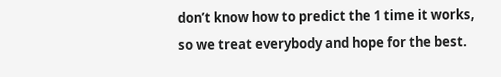don’t know how to predict the 1 time it works, so we treat everybody and hope for the best.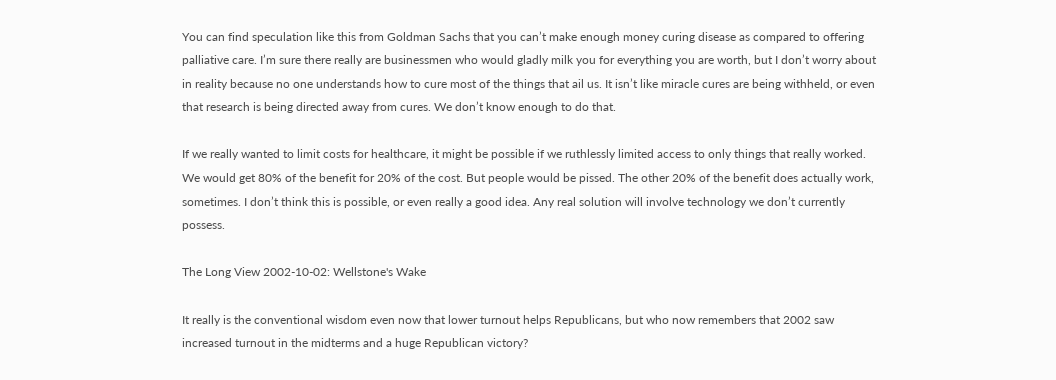You can find speculation like this from Goldman Sachs that you can’t make enough money curing disease as compared to offering palliative care. I’m sure there really are businessmen who would gladly milk you for everything you are worth, but I don’t worry about in reality because no one understands how to cure most of the things that ail us. It isn’t like miracle cures are being withheld, or even that research is being directed away from cures. We don’t know enough to do that.

If we really wanted to limit costs for healthcare, it might be possible if we ruthlessly limited access to only things that really worked. We would get 80% of the benefit for 20% of the cost. But people would be pissed. The other 20% of the benefit does actually work, sometimes. I don’t think this is possible, or even really a good idea. Any real solution will involve technology we don’t currently possess.

The Long View 2002-10-02: Wellstone's Wake

It really is the conventional wisdom even now that lower turnout helps Republicans, but who now remembers that 2002 saw increased turnout in the midterms and a huge Republican victory?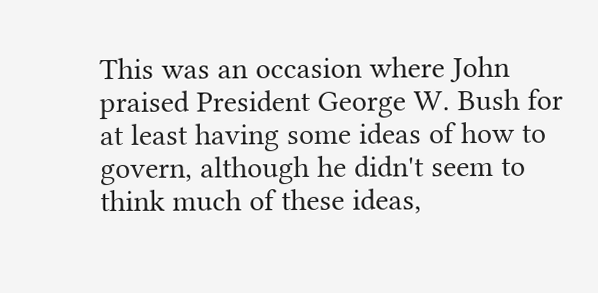This was an occasion where John praised President George W. Bush for at least having some ideas of how to govern, although he didn't seem to think much of these ideas,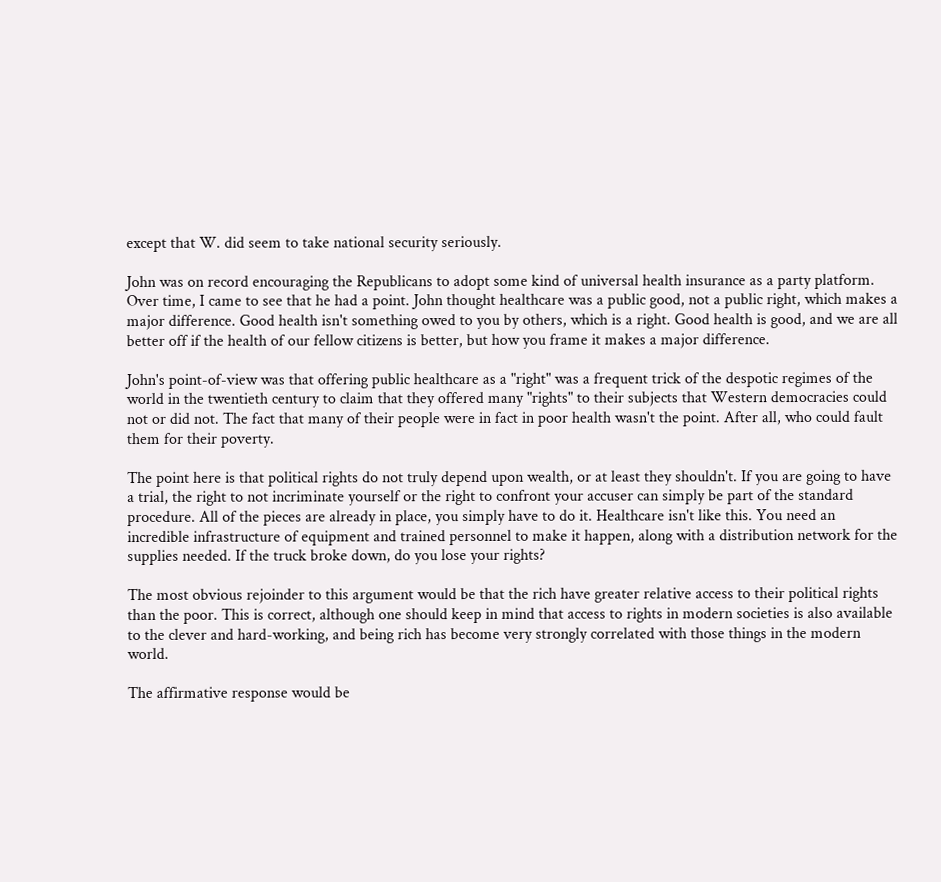except that W. did seem to take national security seriously.

John was on record encouraging the Republicans to adopt some kind of universal health insurance as a party platform. Over time, I came to see that he had a point. John thought healthcare was a public good, not a public right, which makes a major difference. Good health isn't something owed to you by others, which is a right. Good health is good, and we are all better off if the health of our fellow citizens is better, but how you frame it makes a major difference.

John's point-of-view was that offering public healthcare as a "right" was a frequent trick of the despotic regimes of the world in the twentieth century to claim that they offered many "rights" to their subjects that Western democracies could not or did not. The fact that many of their people were in fact in poor health wasn't the point. After all, who could fault them for their poverty.

The point here is that political rights do not truly depend upon wealth, or at least they shouldn't. If you are going to have a trial, the right to not incriminate yourself or the right to confront your accuser can simply be part of the standard procedure. All of the pieces are already in place, you simply have to do it. Healthcare isn't like this. You need an incredible infrastructure of equipment and trained personnel to make it happen, along with a distribution network for the supplies needed. If the truck broke down, do you lose your rights?

The most obvious rejoinder to this argument would be that the rich have greater relative access to their political rights than the poor. This is correct, although one should keep in mind that access to rights in modern societies is also available to the clever and hard-working, and being rich has become very strongly correlated with those things in the modern world.

The affirmative response would be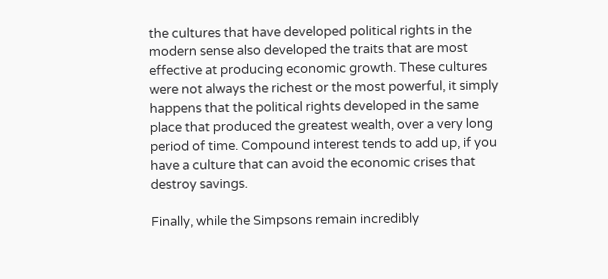the cultures that have developed political rights in the modern sense also developed the traits that are most effective at producing economic growth. These cultures were not always the richest or the most powerful, it simply happens that the political rights developed in the same place that produced the greatest wealth, over a very long period of time. Compound interest tends to add up, if you have a culture that can avoid the economic crises that destroy savings.

Finally, while the Simpsons remain incredibly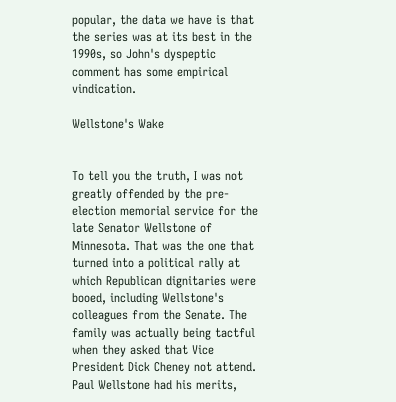popular, the data we have is that the series was at its best in the 1990s, so John's dyspeptic comment has some empirical vindication.

Wellstone's Wake


To tell you the truth, I was not greatly offended by the pre-election memorial service for the late Senator Wellstone of Minnesota. That was the one that turned into a political rally at which Republican dignitaries were booed, including Wellstone's colleagues from the Senate. The family was actually being tactful when they asked that Vice President Dick Cheney not attend. Paul Wellstone had his merits,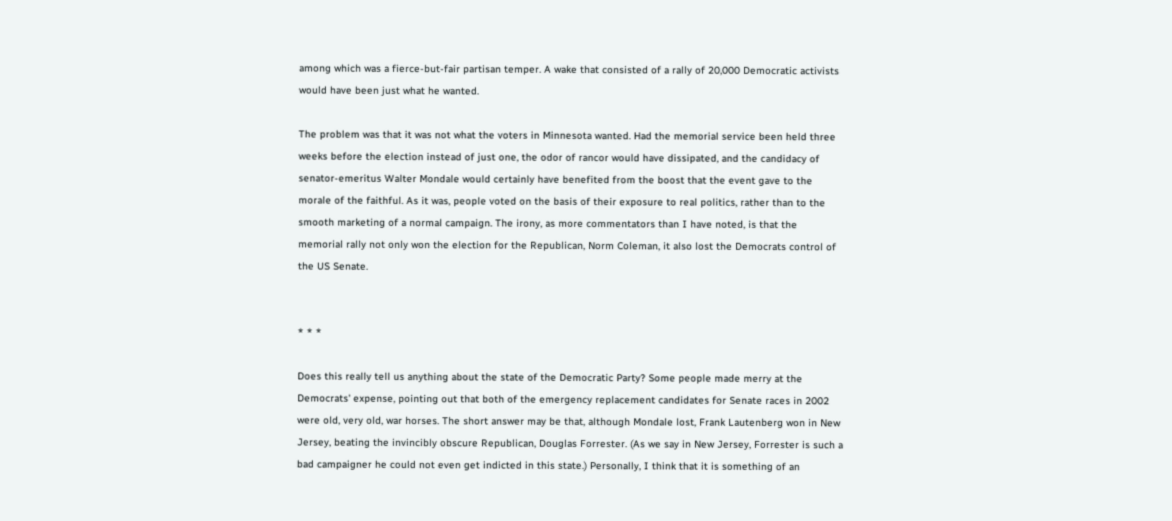among which was a fierce-but-fair partisan temper. A wake that consisted of a rally of 20,000 Democratic activists would have been just what he wanted.

The problem was that it was not what the voters in Minnesota wanted. Had the memorial service been held three weeks before the election instead of just one, the odor of rancor would have dissipated, and the candidacy of senator-emeritus Walter Mondale would certainly have benefited from the boost that the event gave to the morale of the faithful. As it was, people voted on the basis of their exposure to real politics, rather than to the smooth marketing of a normal campaign. The irony, as more commentators than I have noted, is that the memorial rally not only won the election for the Republican, Norm Coleman, it also lost the Democrats control of the US Senate.


* * *

Does this really tell us anything about the state of the Democratic Party? Some people made merry at the Democrats' expense, pointing out that both of the emergency replacement candidates for Senate races in 2002 were old, very old, war horses. The short answer may be that, although Mondale lost, Frank Lautenberg won in New Jersey, beating the invincibly obscure Republican, Douglas Forrester. (As we say in New Jersey, Forrester is such a bad campaigner he could not even get indicted in this state.) Personally, I think that it is something of an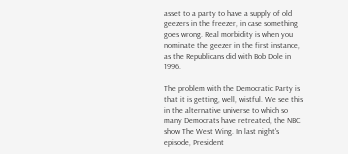asset to a party to have a supply of old geezers in the freezer, in case something goes wrong. Real morbidity is when you nominate the geezer in the first instance, as the Republicans did with Bob Dole in 1996.

The problem with the Democratic Party is that it is getting, well, wistful. We see this in the alternative universe to which so many Democrats have retreated, the NBC show The West Wing. In last night's episode, President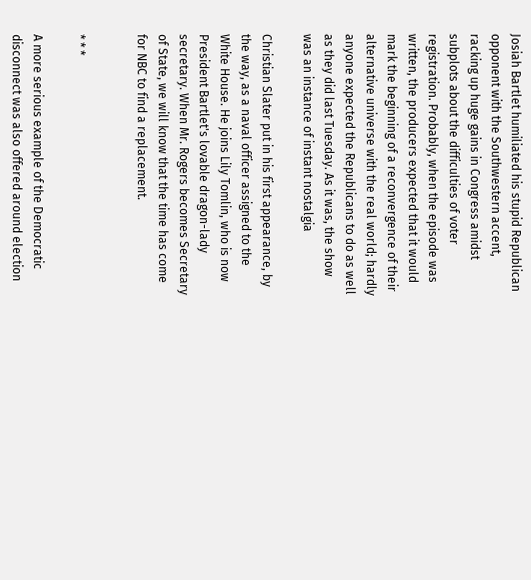Josiah Bartlet humiliated his stupid Republican opponent with the Southwestern accent, racking up huge gains in Congress amidst subplots about the difficulties of voter registration. Probably, when the episode was written, the producers expected that it would mark the beginning of a reconvergence of their alternative universe with the real world; hardly anyone expected the Republicans to do as well as they did last Tuesday. As it was, the show was an instance of instant nostalgia

Christian Slater put in his first appearance, by the way, as a naval officer assigned to the White House. He joins Lily Tomlin, who is now President Bartlet's lovable dragon-lady secretary. When Mr. Rogers becomes Secretary of State, we will know that the time has come for NBC to find a replacement.


* * *

A more serious example of the Democratic disconnect was also offered around election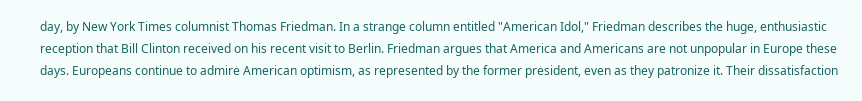day, by New York Times columnist Thomas Friedman. In a strange column entitled "American Idol," Friedman describes the huge, enthusiastic reception that Bill Clinton received on his recent visit to Berlin. Friedman argues that America and Americans are not unpopular in Europe these days. Europeans continue to admire American optimism, as represented by the former president, even as they patronize it. Their dissatisfaction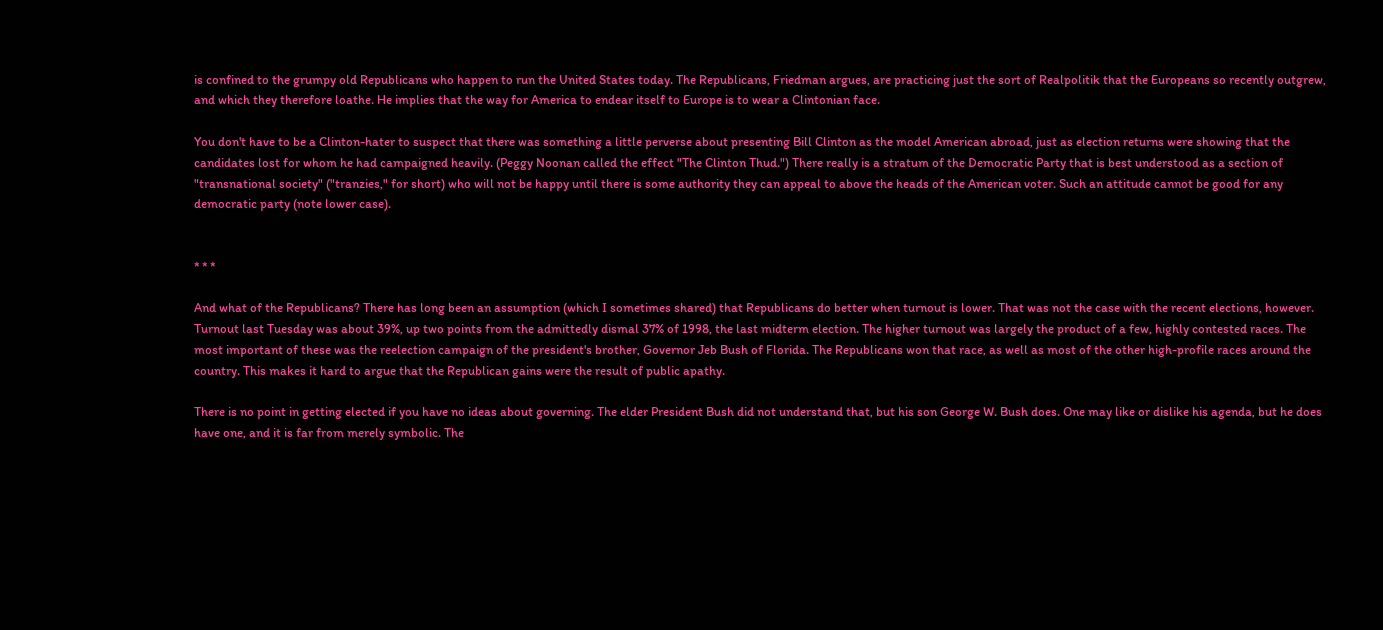is confined to the grumpy old Republicans who happen to run the United States today. The Republicans, Friedman argues, are practicing just the sort of Realpolitik that the Europeans so recently outgrew, and which they therefore loathe. He implies that the way for America to endear itself to Europe is to wear a Clintonian face.

You don't have to be a Clinton-hater to suspect that there was something a little perverse about presenting Bill Clinton as the model American abroad, just as election returns were showing that the candidates lost for whom he had campaigned heavily. (Peggy Noonan called the effect "The Clinton Thud.") There really is a stratum of the Democratic Party that is best understood as a section of "transnational society" ("tranzies," for short) who will not be happy until there is some authority they can appeal to above the heads of the American voter. Such an attitude cannot be good for any democratic party (note lower case).


* * *

And what of the Republicans? There has long been an assumption (which I sometimes shared) that Republicans do better when turnout is lower. That was not the case with the recent elections, however. Turnout last Tuesday was about 39%, up two points from the admittedly dismal 37% of 1998, the last midterm election. The higher turnout was largely the product of a few, highly contested races. The most important of these was the reelection campaign of the president's brother, Governor Jeb Bush of Florida. The Republicans won that race, as well as most of the other high-profile races around the country. This makes it hard to argue that the Republican gains were the result of public apathy.

There is no point in getting elected if you have no ideas about governing. The elder President Bush did not understand that, but his son George W. Bush does. One may like or dislike his agenda, but he does have one, and it is far from merely symbolic. The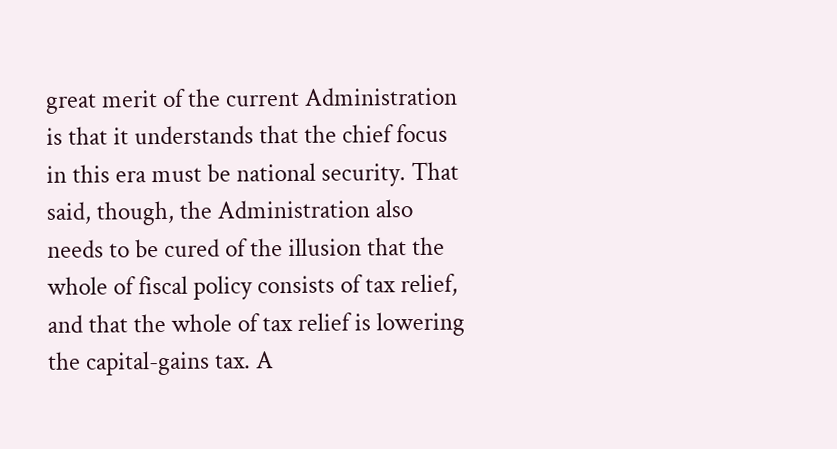great merit of the current Administration is that it understands that the chief focus in this era must be national security. That said, though, the Administration also needs to be cured of the illusion that the whole of fiscal policy consists of tax relief, and that the whole of tax relief is lowering the capital-gains tax. A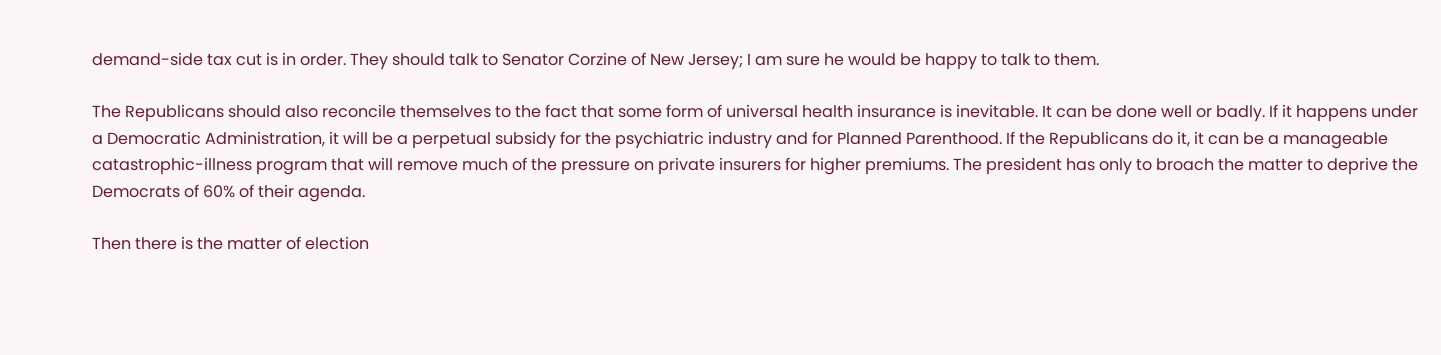demand-side tax cut is in order. They should talk to Senator Corzine of New Jersey; I am sure he would be happy to talk to them.

The Republicans should also reconcile themselves to the fact that some form of universal health insurance is inevitable. It can be done well or badly. If it happens under a Democratic Administration, it will be a perpetual subsidy for the psychiatric industry and for Planned Parenthood. If the Republicans do it, it can be a manageable catastrophic-illness program that will remove much of the pressure on private insurers for higher premiums. The president has only to broach the matter to deprive the Democrats of 60% of their agenda.

Then there is the matter of election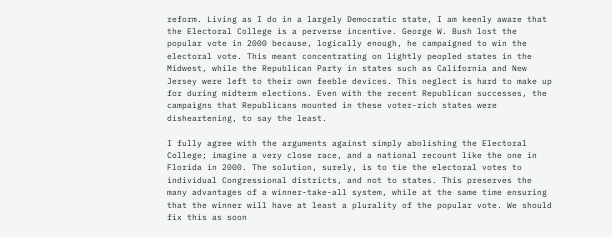reform. Living as I do in a largely Democratic state, I am keenly aware that the Electoral College is a perverse incentive. George W. Bush lost the popular vote in 2000 because, logically enough, he campaigned to win the electoral vote. This meant concentrating on lightly peopled states in the Midwest, while the Republican Party in states such as California and New Jersey were left to their own feeble devices. This neglect is hard to make up for during midterm elections. Even with the recent Republican successes, the campaigns that Republicans mounted in these voter-rich states were disheartening, to say the least.

I fully agree with the arguments against simply abolishing the Electoral College; imagine a very close race, and a national recount like the one in Florida in 2000. The solution, surely, is to tie the electoral votes to individual Congressional districts, and not to states. This preserves the many advantages of a winner-take-all system, while at the same time ensuring that the winner will have at least a plurality of the popular vote. We should fix this as soon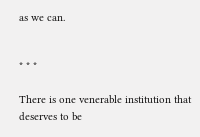as we can.


* * *

There is one venerable institution that deserves to be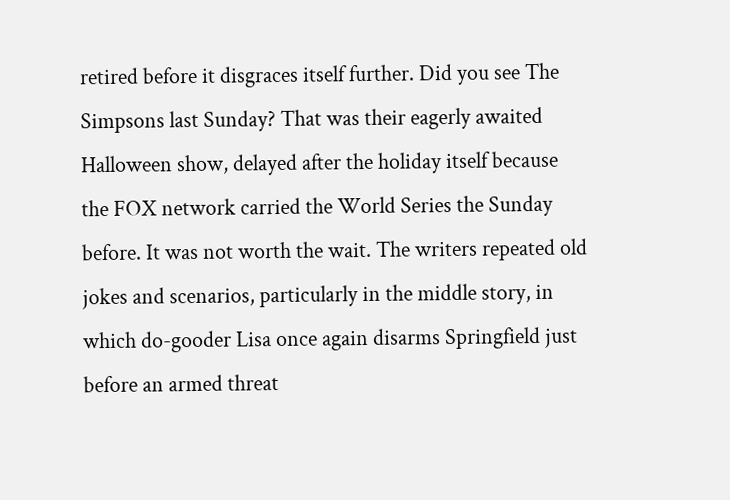retired before it disgraces itself further. Did you see The Simpsons last Sunday? That was their eagerly awaited Halloween show, delayed after the holiday itself because the FOX network carried the World Series the Sunday before. It was not worth the wait. The writers repeated old jokes and scenarios, particularly in the middle story, in which do-gooder Lisa once again disarms Springfield just before an armed threat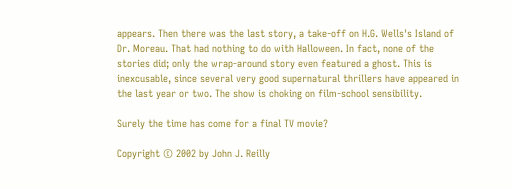appears. Then there was the last story, a take-off on H.G. Wells's Island of Dr. Moreau. That had nothing to do with Halloween. In fact, none of the stories did; only the wrap-around story even featured a ghost. This is inexcusable, since several very good supernatural thrillers have appeared in the last year or two. The show is choking on film-school sensibility.

Surely the time has come for a final TV movie?

Copyright © 2002 by John J. Reilly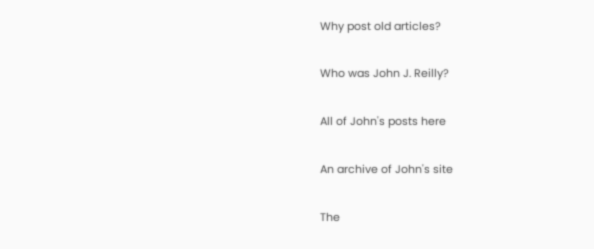Why post old articles?

Who was John J. Reilly?

All of John's posts here

An archive of John's site

The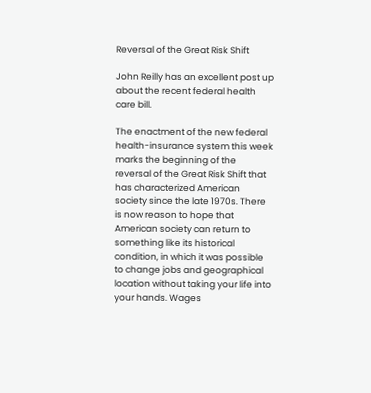Reversal of the Great Risk Shift

John Reilly has an excellent post up about the recent federal health care bill.

The enactment of the new federal health-insurance system this week marks the beginning of the reversal of the Great Risk Shift that has characterized American society since the late 1970s. There is now reason to hope that American society can return to something like its historical condition, in which it was possible to change jobs and geographical location without taking your life into your hands. Wages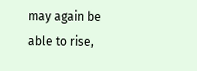may again be able to rise,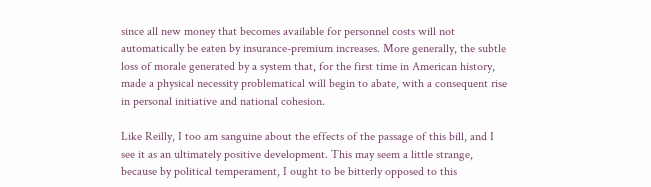since all new money that becomes available for personnel costs will not automatically be eaten by insurance-premium increases. More generally, the subtle loss of morale generated by a system that, for the first time in American history, made a physical necessity problematical will begin to abate, with a consequent rise in personal initiative and national cohesion.

Like Reilly, I too am sanguine about the effects of the passage of this bill, and I see it as an ultimately positive development. This may seem a little strange, because by political temperament, I ought to be bitterly opposed to this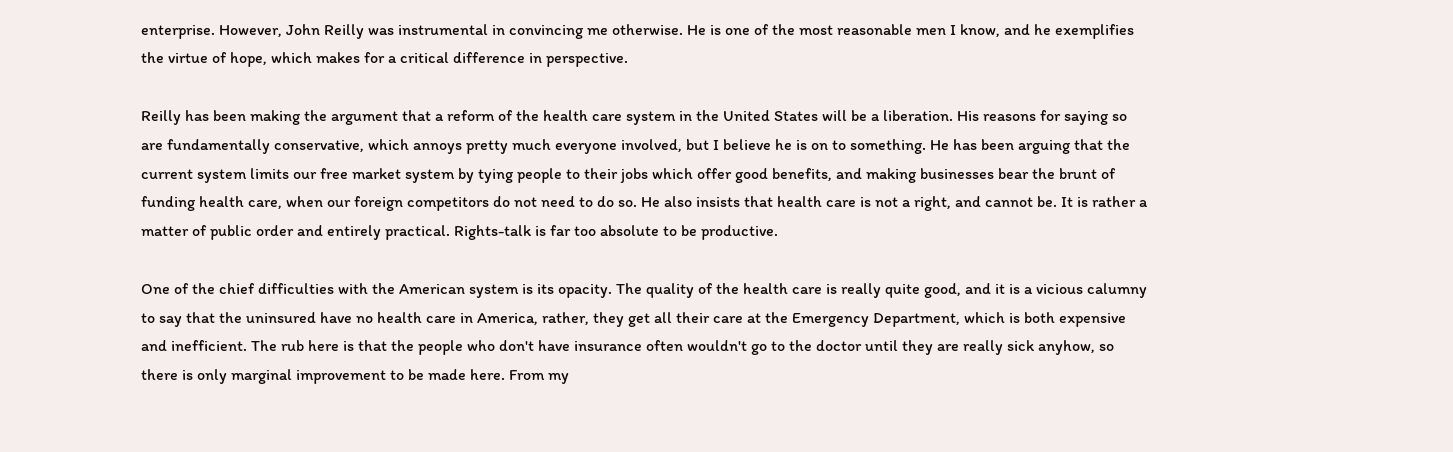enterprise. However, John Reilly was instrumental in convincing me otherwise. He is one of the most reasonable men I know, and he exemplifies the virtue of hope, which makes for a critical difference in perspective.

Reilly has been making the argument that a reform of the health care system in the United States will be a liberation. His reasons for saying so are fundamentally conservative, which annoys pretty much everyone involved, but I believe he is on to something. He has been arguing that the current system limits our free market system by tying people to their jobs which offer good benefits, and making businesses bear the brunt of funding health care, when our foreign competitors do not need to do so. He also insists that health care is not a right, and cannot be. It is rather a matter of public order and entirely practical. Rights-talk is far too absolute to be productive.

One of the chief difficulties with the American system is its opacity. The quality of the health care is really quite good, and it is a vicious calumny to say that the uninsured have no health care in America, rather, they get all their care at the Emergency Department, which is both expensive and inefficient. The rub here is that the people who don't have insurance often wouldn't go to the doctor until they are really sick anyhow, so there is only marginal improvement to be made here. From my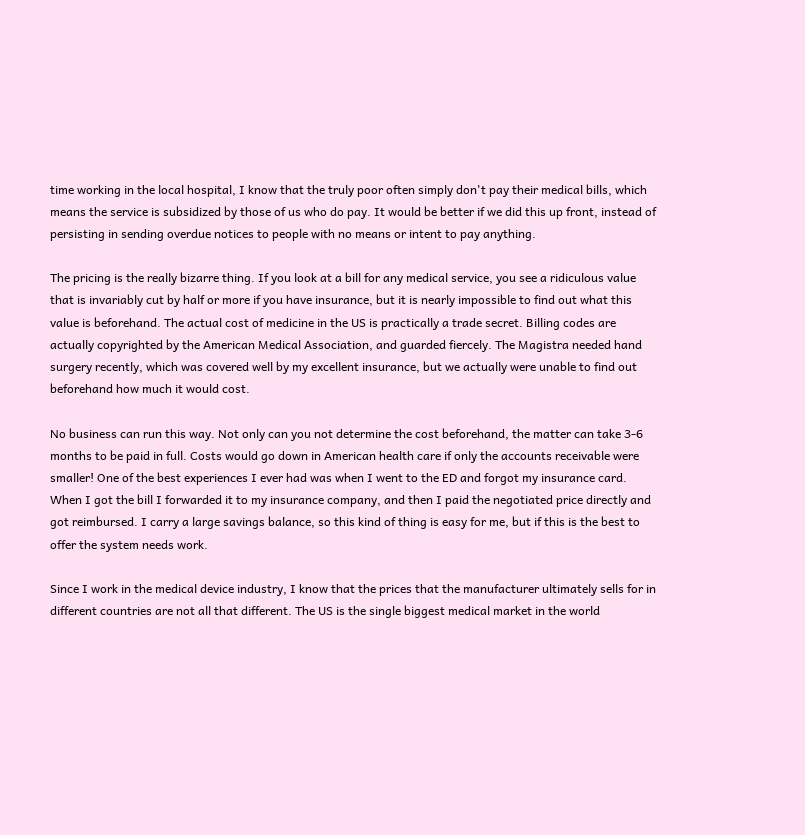time working in the local hospital, I know that the truly poor often simply don't pay their medical bills, which means the service is subsidized by those of us who do pay. It would be better if we did this up front, instead of persisting in sending overdue notices to people with no means or intent to pay anything.

The pricing is the really bizarre thing. If you look at a bill for any medical service, you see a ridiculous value that is invariably cut by half or more if you have insurance, but it is nearly impossible to find out what this value is beforehand. The actual cost of medicine in the US is practically a trade secret. Billing codes are actually copyrighted by the American Medical Association, and guarded fiercely. The Magistra needed hand surgery recently, which was covered well by my excellent insurance, but we actually were unable to find out beforehand how much it would cost.

No business can run this way. Not only can you not determine the cost beforehand, the matter can take 3-6 months to be paid in full. Costs would go down in American health care if only the accounts receivable were smaller! One of the best experiences I ever had was when I went to the ED and forgot my insurance card. When I got the bill I forwarded it to my insurance company, and then I paid the negotiated price directly and got reimbursed. I carry a large savings balance, so this kind of thing is easy for me, but if this is the best to offer the system needs work.

Since I work in the medical device industry, I know that the prices that the manufacturer ultimately sells for in different countries are not all that different. The US is the single biggest medical market in the world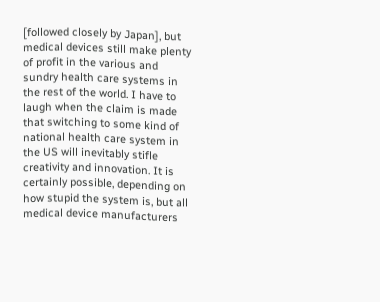[followed closely by Japan], but medical devices still make plenty of profit in the various and sundry health care systems in the rest of the world. I have to laugh when the claim is made that switching to some kind of national health care system in the US will inevitably stifle creativity and innovation. It is certainly possible, depending on how stupid the system is, but all medical device manufacturers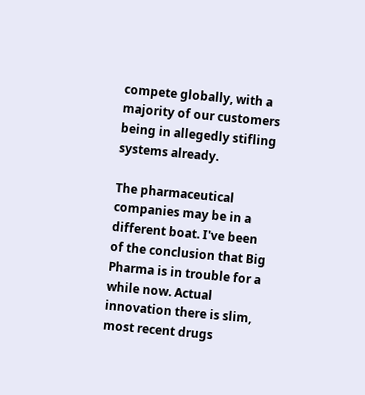compete globally, with a majority of our customers being in allegedly stifling systems already.

The pharmaceutical companies may be in a different boat. I've been of the conclusion that Big Pharma is in trouble for a while now. Actual innovation there is slim, most recent drugs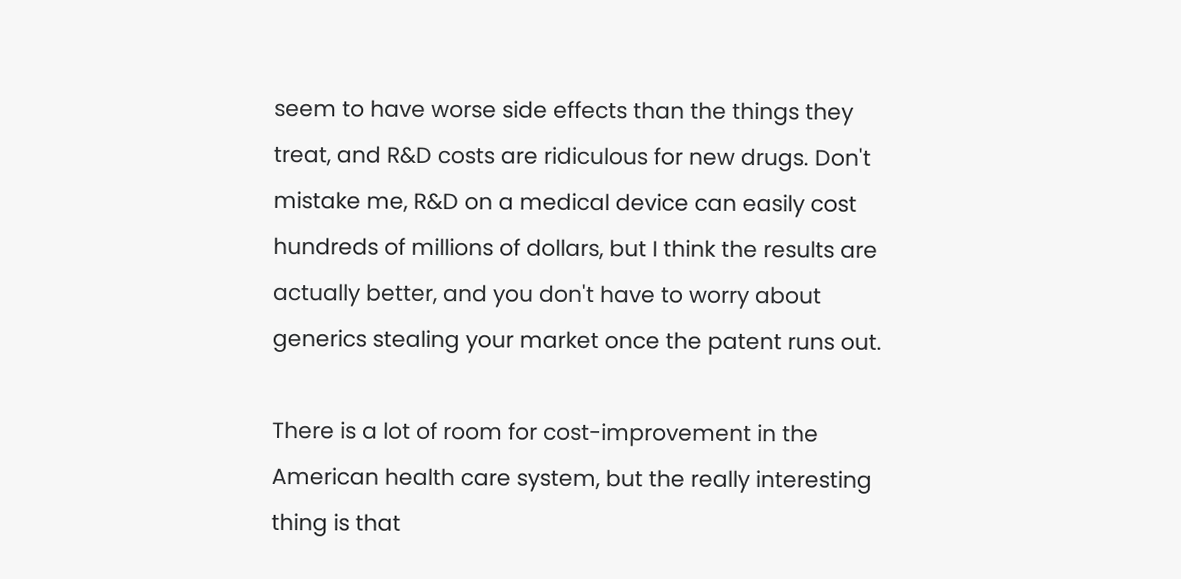seem to have worse side effects than the things they treat, and R&D costs are ridiculous for new drugs. Don't mistake me, R&D on a medical device can easily cost hundreds of millions of dollars, but I think the results are actually better, and you don't have to worry about generics stealing your market once the patent runs out.

There is a lot of room for cost-improvement in the American health care system, but the really interesting thing is that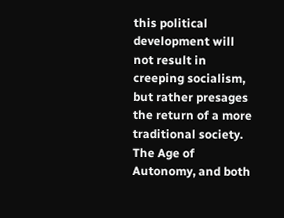this political development will not result in creeping socialism, but rather presages the return of a more traditional society. The Age of Autonomy, and both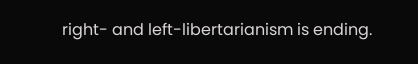right- and left-libertarianism is ending.